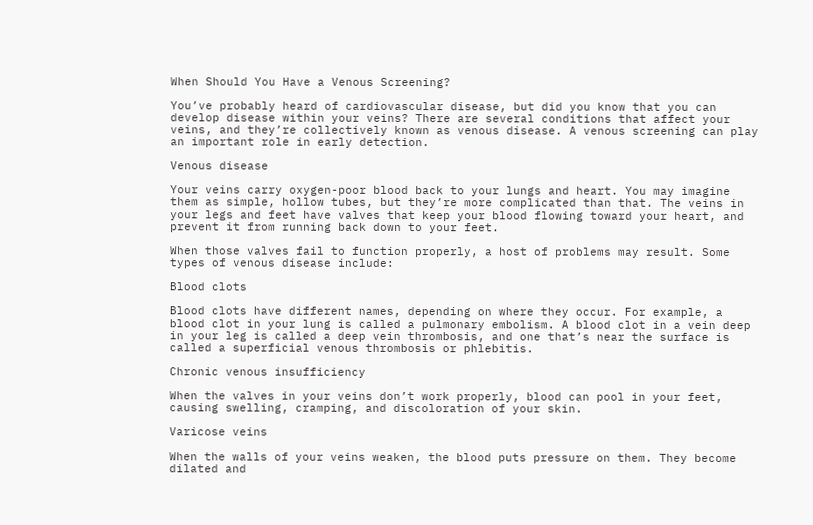When Should You Have a Venous Screening?

You’ve probably heard of cardiovascular disease, but did you know that you can develop disease within your veins? There are several conditions that affect your veins, and they’re collectively known as venous disease. A venous screening can play an important role in early detection.

Venous disease

Your veins carry oxygen-poor blood back to your lungs and heart. You may imagine them as simple, hollow tubes, but they’re more complicated than that. The veins in your legs and feet have valves that keep your blood flowing toward your heart, and prevent it from running back down to your feet.

When those valves fail to function properly, a host of problems may result. Some types of venous disease include:

Blood clots

Blood clots have different names, depending on where they occur. For example, a blood clot in your lung is called a pulmonary embolism. A blood clot in a vein deep in your leg is called a deep vein thrombosis, and one that’s near the surface is called a superficial venous thrombosis or phlebitis.

Chronic venous insufficiency

When the valves in your veins don’t work properly, blood can pool in your feet, causing swelling, cramping, and discoloration of your skin.

Varicose veins

When the walls of your veins weaken, the blood puts pressure on them. They become dilated and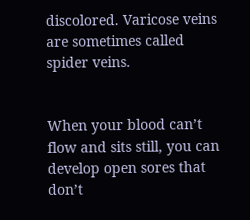discolored. Varicose veins are sometimes called spider veins.


When your blood can’t flow and sits still, you can develop open sores that don’t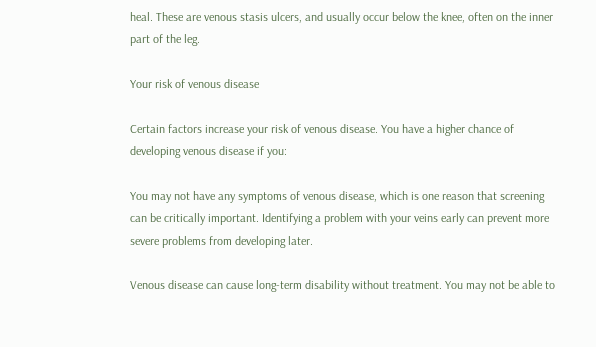heal. These are venous stasis ulcers, and usually occur below the knee, often on the inner part of the leg.

Your risk of venous disease

Certain factors increase your risk of venous disease. You have a higher chance of developing venous disease if you:

You may not have any symptoms of venous disease, which is one reason that screening can be critically important. Identifying a problem with your veins early can prevent more severe problems from developing later.

Venous disease can cause long-term disability without treatment. You may not be able to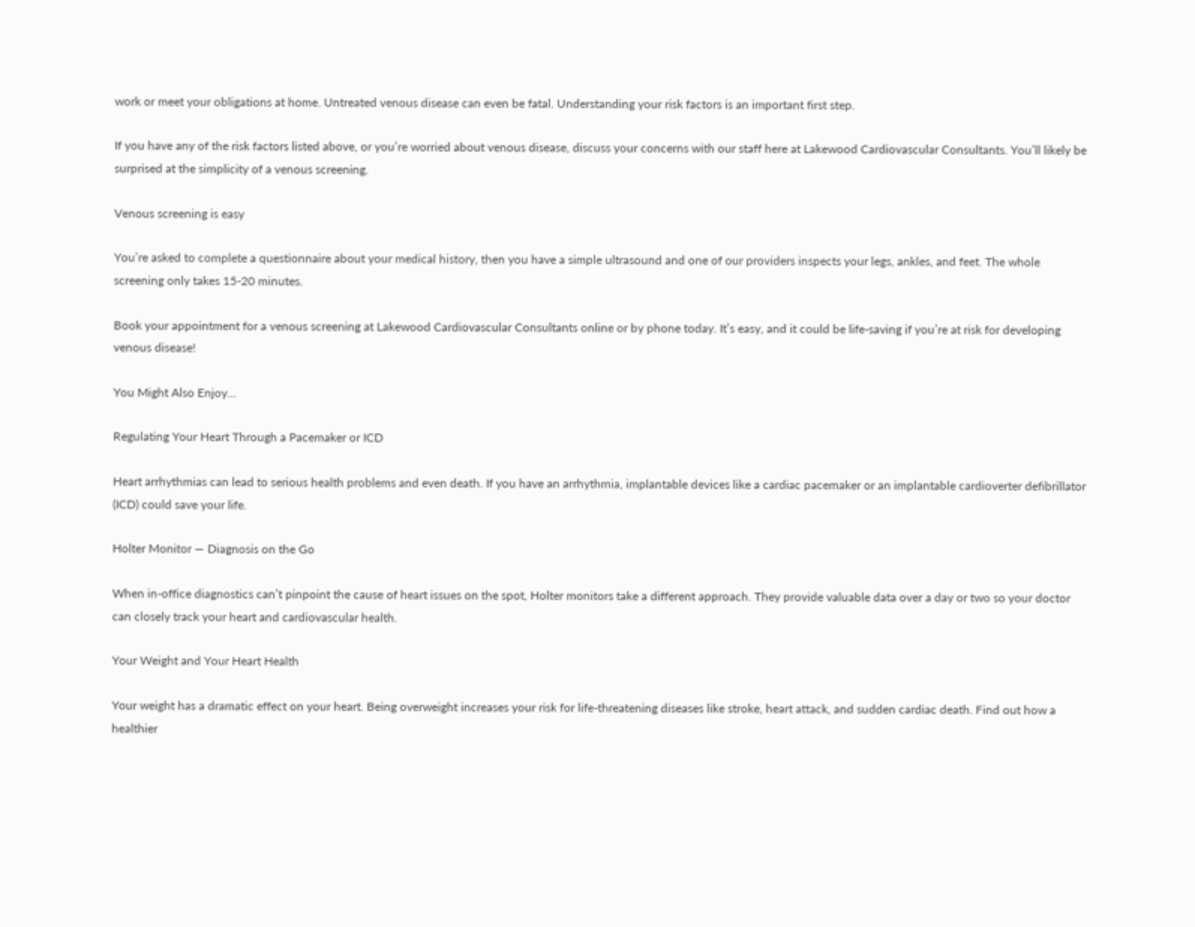work or meet your obligations at home. Untreated venous disease can even be fatal. Understanding your risk factors is an important first step.

If you have any of the risk factors listed above, or you’re worried about venous disease, discuss your concerns with our staff here at Lakewood Cardiovascular Consultants. You’ll likely be surprised at the simplicity of a venous screening.

Venous screening is easy

You’re asked to complete a questionnaire about your medical history, then you have a simple ultrasound and one of our providers inspects your legs, ankles, and feet. The whole screening only takes 15-20 minutes.

Book your appointment for a venous screening at Lakewood Cardiovascular Consultants online or by phone today. It’s easy, and it could be life-saving if you’re at risk for developing venous disease!

You Might Also Enjoy...

Regulating Your Heart Through a Pacemaker or ICD

Heart arrhythmias can lead to serious health problems and even death. If you have an arrhythmia, implantable devices like a cardiac pacemaker or an implantable cardioverter defibrillator (ICD) could save your life.

Holter Monitor — Diagnosis on the Go

When in-office diagnostics can’t pinpoint the cause of heart issues on the spot, Holter monitors take a different approach. They provide valuable data over a day or two so your doctor can closely track your heart and cardiovascular health.

Your Weight and Your Heart Health

Your weight has a dramatic effect on your heart. Being overweight increases your risk for life-threatening diseases like stroke, heart attack, and sudden cardiac death. Find out how a healthier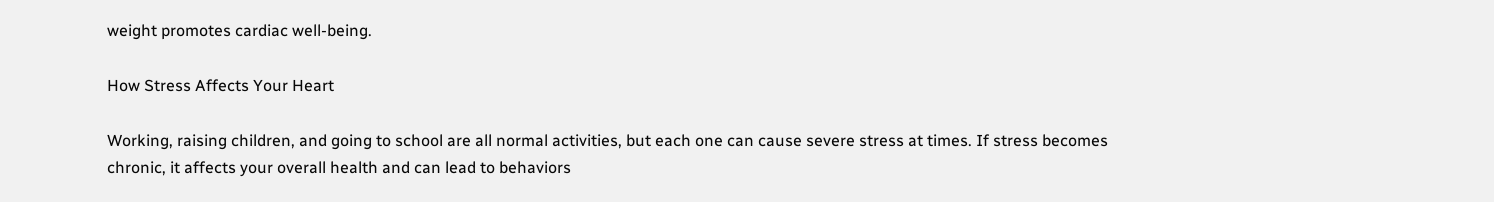weight promotes cardiac well-being.

How Stress Affects Your Heart

Working, raising children, and going to school are all normal activities, but each one can cause severe stress at times. If stress becomes chronic, it affects your overall health and can lead to behaviors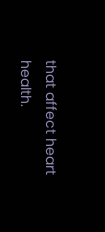that affect heart health.